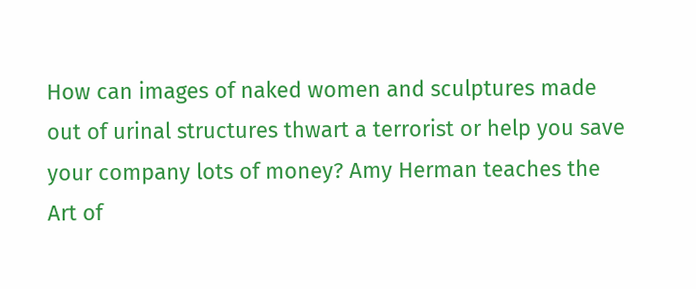How can images of naked women and sculptures made out of urinal structures thwart a terrorist or help you save your company lots of money? Amy Herman teaches the Art of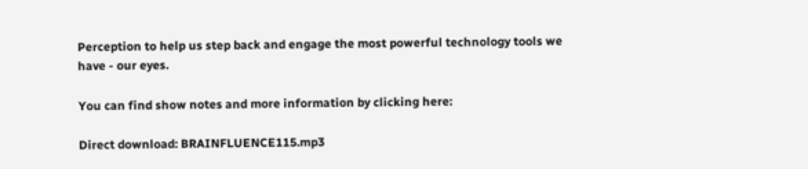Perception to help us step back and engage the most powerful technology tools we have - our eyes.

You can find show notes and more information by clicking here:

Direct download: BRAINFLUENCE115.mp3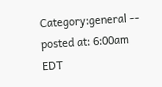Category:general -- posted at: 6:00am EDT